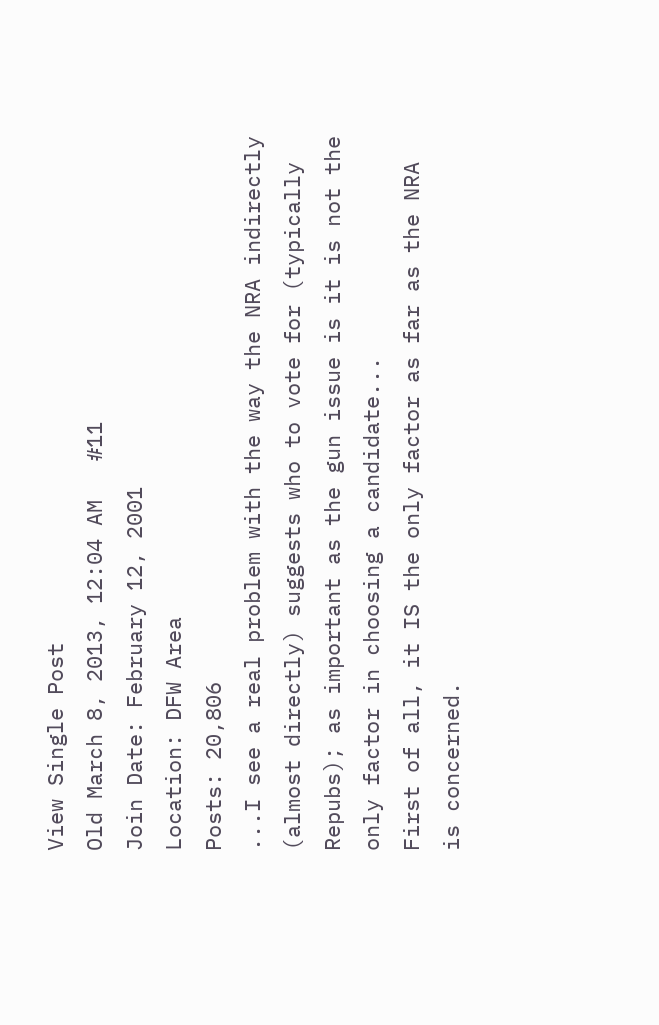View Single Post
Old March 8, 2013, 12:04 AM   #11
Join Date: February 12, 2001
Location: DFW Area
Posts: 20,806
...I see a real problem with the way the NRA indirectly (almost directly) suggests who to vote for (typically Repubs); as important as the gun issue is it is not the only factor in choosing a candidate...
First of all, it IS the only factor as far as the NRA is concerned.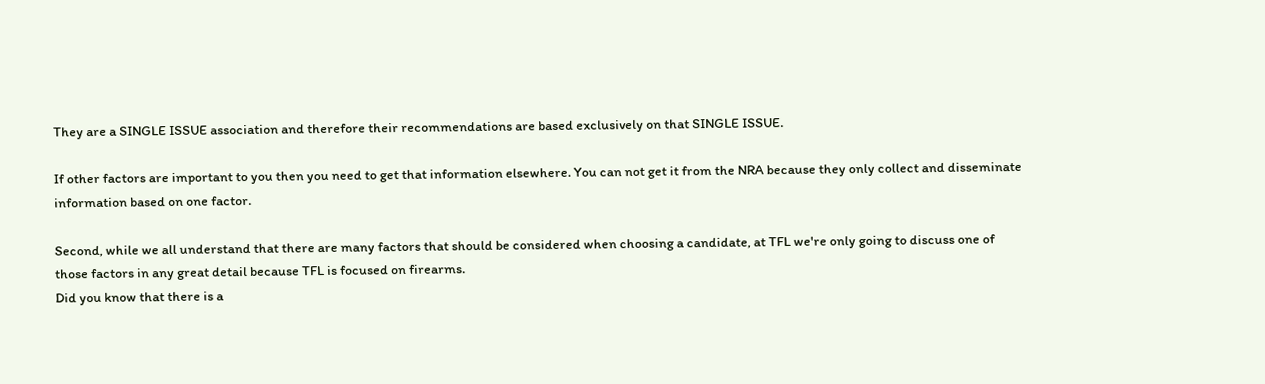They are a SINGLE ISSUE association and therefore their recommendations are based exclusively on that SINGLE ISSUE.

If other factors are important to you then you need to get that information elsewhere. You can not get it from the NRA because they only collect and disseminate information based on one factor.

Second, while we all understand that there are many factors that should be considered when choosing a candidate, at TFL we're only going to discuss one of those factors in any great detail because TFL is focused on firearms.
Did you know that there is a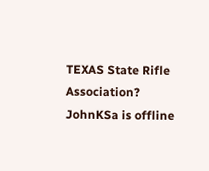TEXAS State Rifle Association?
JohnKSa is offline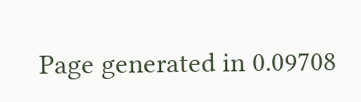Page generated in 0.09708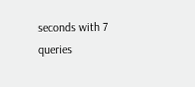seconds with 7 queries